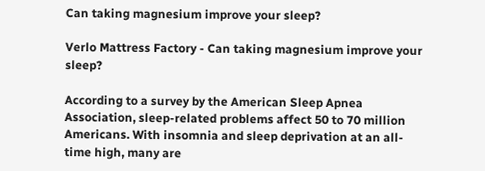Can taking magnesium improve your sleep?

Verlo Mattress Factory - Can taking magnesium improve your sleep?

According to a survey by the American Sleep Apnea Association, sleep-related problems affect 50 to 70 million Americans. With insomnia and sleep deprivation at an all-time high, many are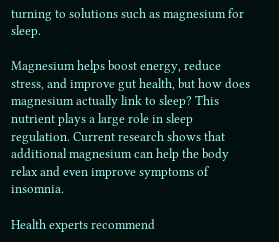turning to solutions such as magnesium for sleep.

Magnesium helps boost energy, reduce stress, and improve gut health, but how does magnesium actually link to sleep? This nutrient plays a large role in sleep regulation. Current research shows that additional magnesium can help the body relax and even improve symptoms of insomnia.

Health experts recommend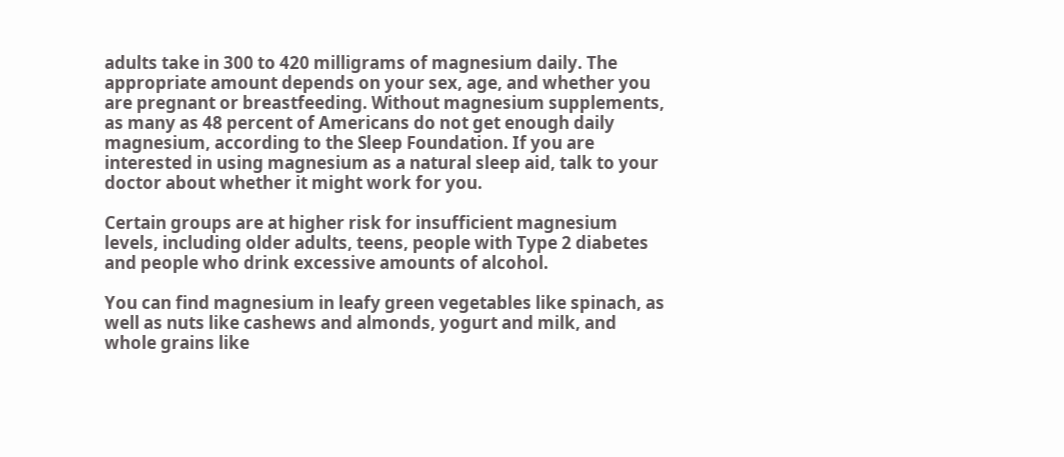adults take in 300 to 420 milligrams of magnesium daily. The appropriate amount depends on your sex, age, and whether you are pregnant or breastfeeding. Without magnesium supplements, as many as 48 percent of Americans do not get enough daily magnesium, according to the Sleep Foundation. If you are interested in using magnesium as a natural sleep aid, talk to your doctor about whether it might work for you.

Certain groups are at higher risk for insufficient magnesium levels, including older adults, teens, people with Type 2 diabetes and people who drink excessive amounts of alcohol.

You can find magnesium in leafy green vegetables like spinach, as well as nuts like cashews and almonds, yogurt and milk, and whole grains like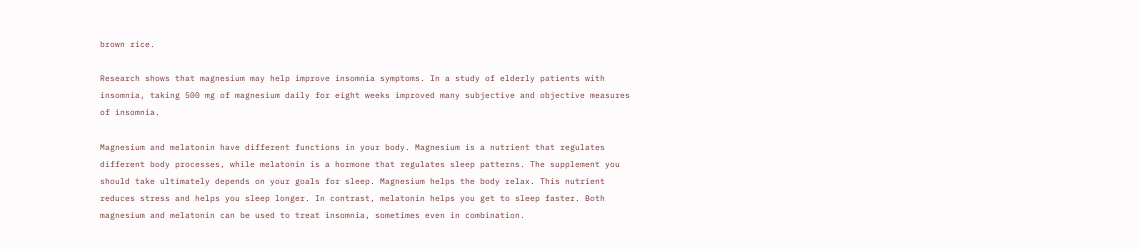brown rice.

Research shows that magnesium may help improve insomnia symptoms. In a study of elderly patients with insomnia, taking 500 mg of magnesium daily for eight weeks improved many subjective and objective measures of insomnia.

Magnesium and melatonin have different functions in your body. Magnesium is a nutrient that regulates different body processes, while melatonin is a hormone that regulates sleep patterns. The supplement you should take ultimately depends on your goals for sleep. Magnesium helps the body relax. This nutrient reduces stress and helps you sleep longer. In contrast, melatonin helps you get to sleep faster. Both magnesium and melatonin can be used to treat insomnia, sometimes even in combination.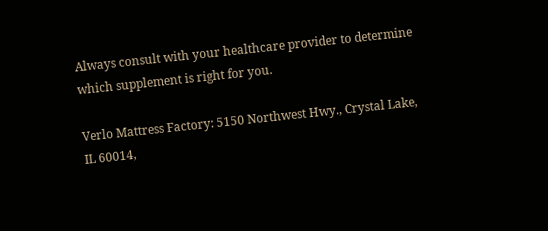Always consult with your healthcare provider to determine which supplement is right for you.

Verlo Mattress Factory: 5150 Northwest Hwy., Crystal Lake, IL 60014,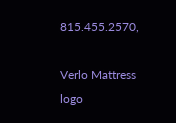815.455.2570,

Verlo Mattress logo